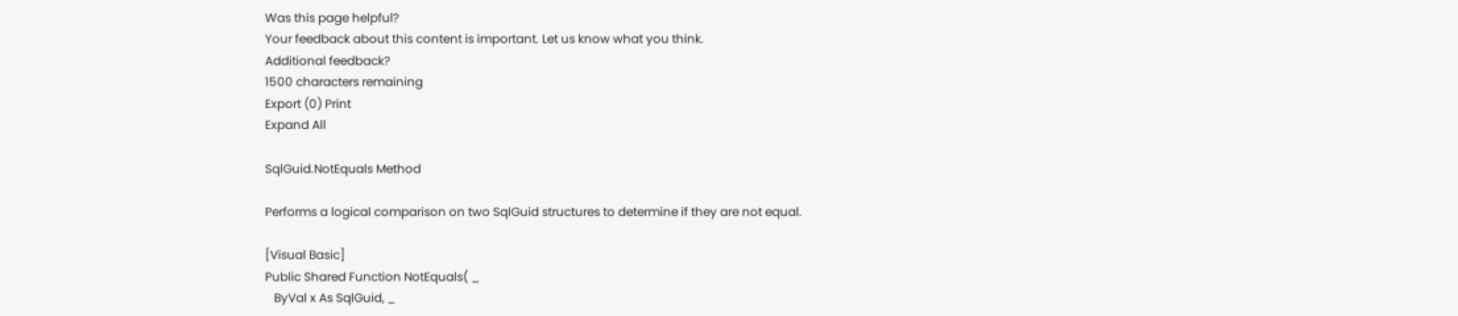Was this page helpful?
Your feedback about this content is important. Let us know what you think.
Additional feedback?
1500 characters remaining
Export (0) Print
Expand All

SqlGuid.NotEquals Method

Performs a logical comparison on two SqlGuid structures to determine if they are not equal.

[Visual Basic]
Public Shared Function NotEquals( _
   ByVal x As SqlGuid, _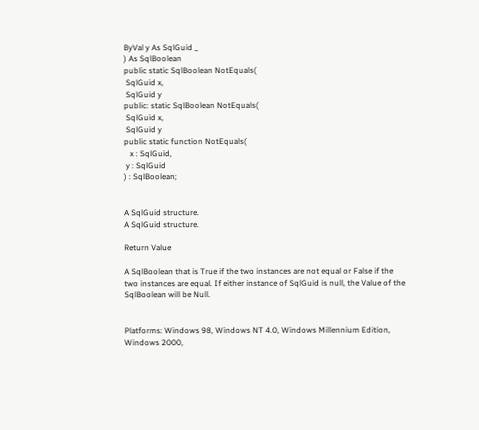ByVal y As SqlGuid _
) As SqlBoolean
public static SqlBoolean NotEquals(
 SqlGuid x,
 SqlGuid y
public: static SqlBoolean NotEquals(
 SqlGuid x,
 SqlGuid y
public static function NotEquals(
   x : SqlGuid,
 y : SqlGuid
) : SqlBoolean;


A SqlGuid structure.
A SqlGuid structure.

Return Value

A SqlBoolean that is True if the two instances are not equal or False if the two instances are equal. If either instance of SqlGuid is null, the Value of the SqlBoolean will be Null.


Platforms: Windows 98, Windows NT 4.0, Windows Millennium Edition, Windows 2000,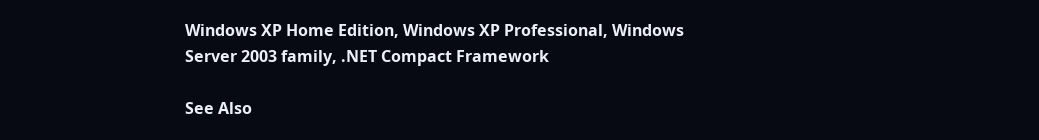Windows XP Home Edition, Windows XP Professional, Windows Server 2003 family, .NET Compact Framework

See Also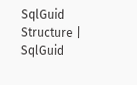SqlGuid Structure | SqlGuid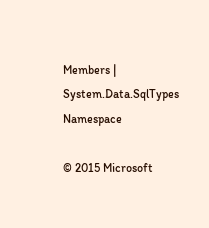Members | System.Data.SqlTypes Namespace

© 2015 Microsoft